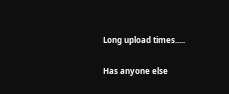Long upload times.....

Has anyone else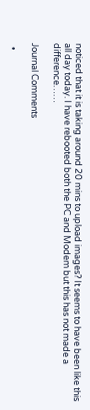noticed that it is taking around 20 mins to upload images? It seems to have been like this all day today. I have rebooted both the PC and Modem but this has not made a difference……

Journal Comments

  •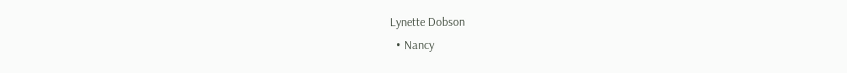Lynette Dobson
  • Nancy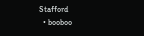Stafford
  • booboo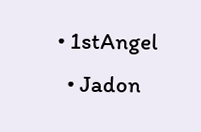• 1stAngel
  • Jadon